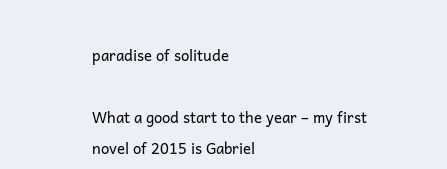paradise of solitude

What a good start to the year – my first novel of 2015 is Gabriel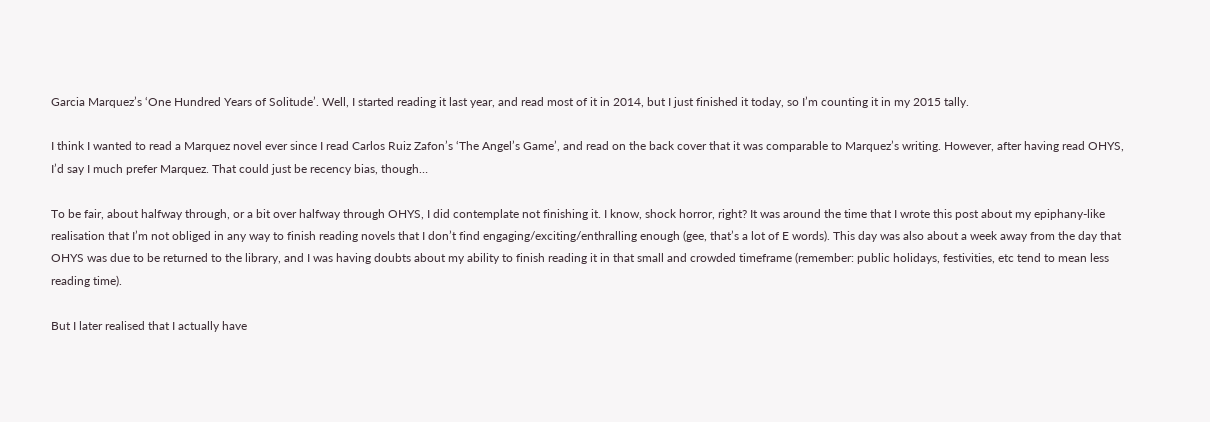Garcia Marquez’s ‘One Hundred Years of Solitude’. Well, I started reading it last year, and read most of it in 2014, but I just finished it today, so I’m counting it in my 2015 tally.

I think I wanted to read a Marquez novel ever since I read Carlos Ruiz Zafon’s ‘The Angel’s Game’, and read on the back cover that it was comparable to Marquez’s writing. However, after having read OHYS, I’d say I much prefer Marquez. That could just be recency bias, though…

To be fair, about halfway through, or a bit over halfway through OHYS, I did contemplate not finishing it. I know, shock horror, right? It was around the time that I wrote this post about my epiphany-like realisation that I’m not obliged in any way to finish reading novels that I don’t find engaging/exciting/enthralling enough (gee, that’s a lot of E words). This day was also about a week away from the day that OHYS was due to be returned to the library, and I was having doubts about my ability to finish reading it in that small and crowded timeframe (remember: public holidays, festivities, etc tend to mean less reading time).

But I later realised that I actually have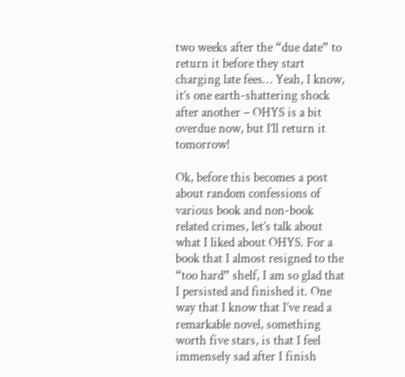two weeks after the “due date” to return it before they start charging late fees… Yeah, I know, it’s one earth-shattering shock after another – OHYS is a bit overdue now, but I’ll return it tomorrow!

Ok, before this becomes a post about random confessions of various book and non-book related crimes, let’s talk about what I liked about OHYS. For a book that I almost resigned to the “too hard” shelf, I am so glad that I persisted and finished it. One way that I know that I’ve read a remarkable novel, something worth five stars, is that I feel immensely sad after I finish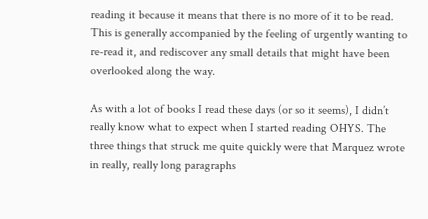reading it because it means that there is no more of it to be read. This is generally accompanied by the feeling of urgently wanting to re-read it, and rediscover any small details that might have been overlooked along the way.

As with a lot of books I read these days (or so it seems), I didn’t really know what to expect when I started reading OHYS. The three things that struck me quite quickly were that Marquez wrote in really, really long paragraphs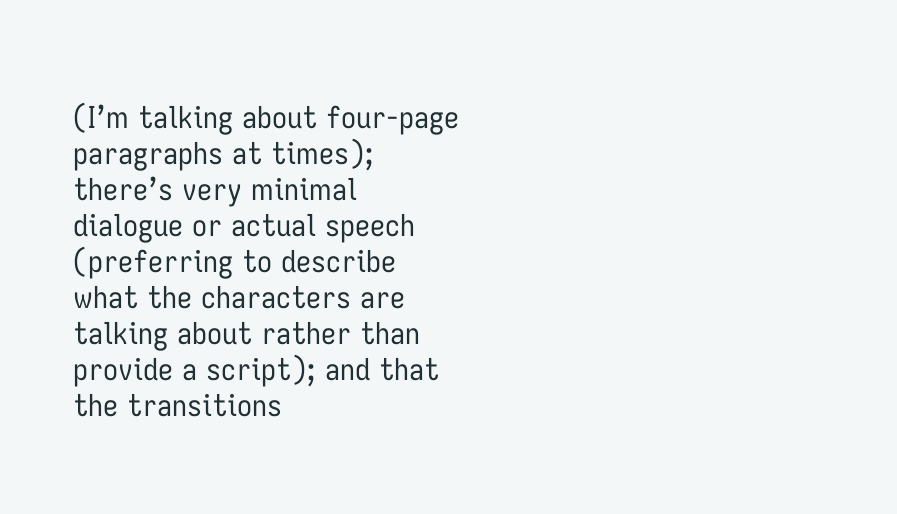(I’m talking about four-page paragraphs at times); there’s very minimal dialogue or actual speech (preferring to describe what the characters are talking about rather than provide a script); and that the transitions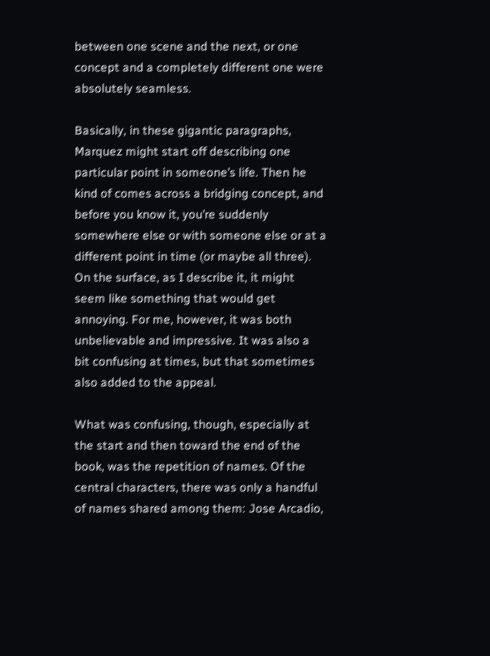between one scene and the next, or one concept and a completely different one were absolutely seamless.

Basically, in these gigantic paragraphs, Marquez might start off describing one particular point in someone’s life. Then he kind of comes across a bridging concept, and before you know it, you’re suddenly somewhere else or with someone else or at a different point in time (or maybe all three). On the surface, as I describe it, it might seem like something that would get annoying. For me, however, it was both unbelievable and impressive. It was also a bit confusing at times, but that sometimes also added to the appeal.

What was confusing, though, especially at the start and then toward the end of the book, was the repetition of names. Of the central characters, there was only a handful of names shared among them: Jose Arcadio,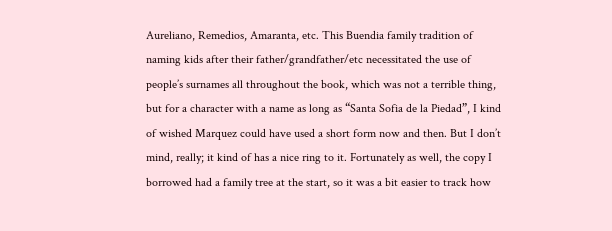Aureliano, Remedios, Amaranta, etc. This Buendia family tradition of naming kids after their father/grandfather/etc necessitated the use of people’s surnames all throughout the book, which was not a terrible thing, but for a character with a name as long as “Santa Sofia de la Piedad”, I kind of wished Marquez could have used a short form now and then. But I don’t mind, really; it kind of has a nice ring to it. Fortunately as well, the copy I borrowed had a family tree at the start, so it was a bit easier to track how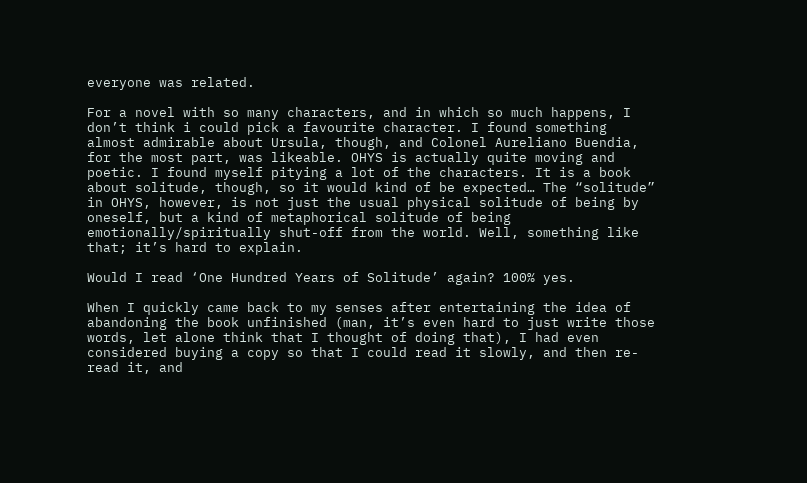everyone was related.

For a novel with so many characters, and in which so much happens, I don’t think i could pick a favourite character. I found something almost admirable about Ursula, though, and Colonel Aureliano Buendia, for the most part, was likeable. OHYS is actually quite moving and poetic. I found myself pitying a lot of the characters. It is a book about solitude, though, so it would kind of be expected… The “solitude” in OHYS, however, is not just the usual physical solitude of being by oneself, but a kind of metaphorical solitude of being emotionally/spiritually shut-off from the world. Well, something like that; it’s hard to explain.

Would I read ‘One Hundred Years of Solitude’ again? 100% yes.

When I quickly came back to my senses after entertaining the idea of abandoning the book unfinished (man, it’s even hard to just write those words, let alone think that I thought of doing that), I had even considered buying a copy so that I could read it slowly, and then re-read it, and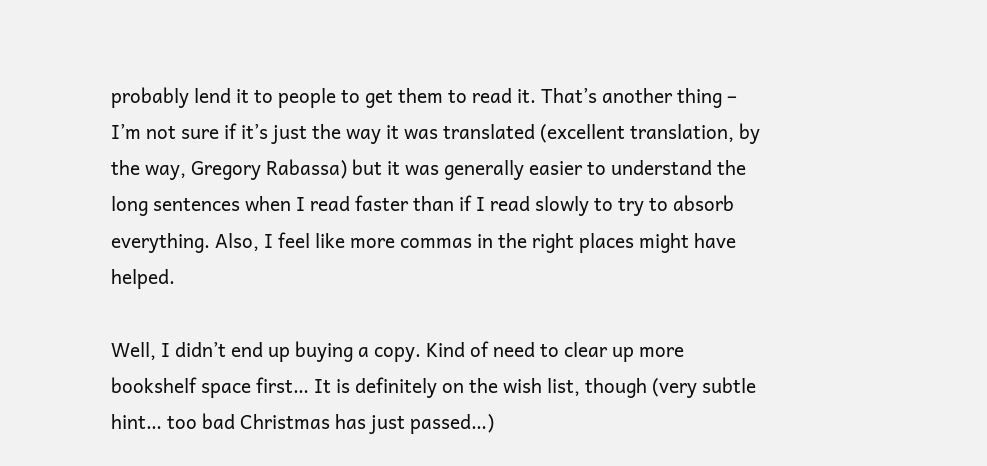probably lend it to people to get them to read it. That’s another thing – I’m not sure if it’s just the way it was translated (excellent translation, by the way, Gregory Rabassa) but it was generally easier to understand the long sentences when I read faster than if I read slowly to try to absorb everything. Also, I feel like more commas in the right places might have helped.

Well, I didn’t end up buying a copy. Kind of need to clear up more bookshelf space first… It is definitely on the wish list, though (very subtle hint… too bad Christmas has just passed…)